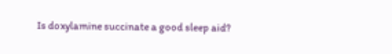Is doxylamine succinate a good sleep aid?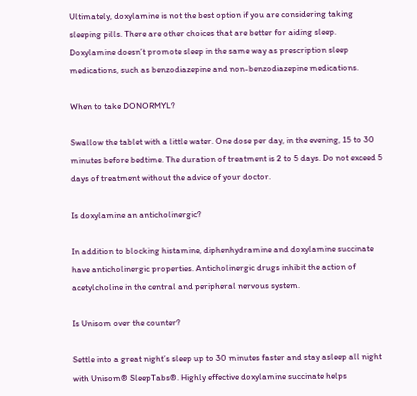Ultimately, doxylamine is not the best option if you are considering taking sleeping pills. There are other choices that are better for aiding sleep. Doxylamine doesn’t promote sleep in the same way as prescription sleep medications, such as benzodiazepine and non-benzodiazepine medications.

When to take DONORMYL?

Swallow the tablet with a little water. One dose per day, in the evening, 15 to 30 minutes before bedtime. The duration of treatment is 2 to 5 days. Do not exceed 5 days of treatment without the advice of your doctor.

Is doxylamine an anticholinergic?

In addition to blocking histamine, diphenhydramine and doxylamine succinate have anticholinergic properties. Anticholinergic drugs inhibit the action of acetylcholine in the central and peripheral nervous system.

Is Unisom over the counter?

Settle into a great night’s sleep up to 30 minutes faster and stay asleep all night with Unisom® SleepTabs®. Highly effective doxylamine succinate helps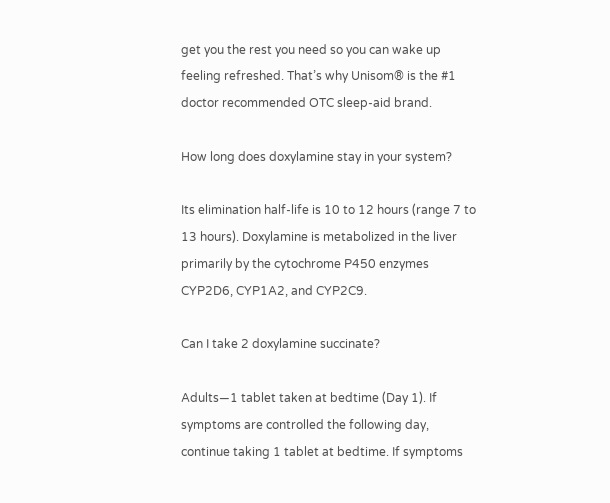get you the rest you need so you can wake up feeling refreshed. That’s why Unisom® is the #1 doctor recommended OTC sleep-aid brand.

How long does doxylamine stay in your system?

Its elimination half-life is 10 to 12 hours (range 7 to 13 hours). Doxylamine is metabolized in the liver primarily by the cytochrome P450 enzymes CYP2D6, CYP1A2, and CYP2C9.

Can I take 2 doxylamine succinate?

Adults—1 tablet taken at bedtime (Day 1). If symptoms are controlled the following day, continue taking 1 tablet at bedtime. If symptoms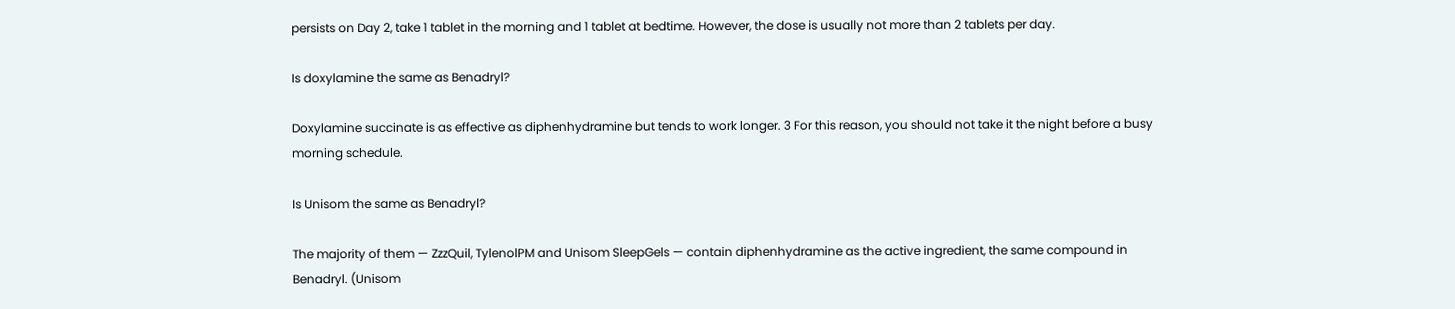persists on Day 2, take 1 tablet in the morning and 1 tablet at bedtime. However, the dose is usually not more than 2 tablets per day.

Is doxylamine the same as Benadryl?

Doxylamine succinate is as effective as diphenhydramine but tends to work longer. 3 For this reason, you should not take it the night before a busy morning schedule.

Is Unisom the same as Benadryl?

The majority of them — ZzzQuil, TylenolPM and Unisom SleepGels — contain diphenhydramine as the active ingredient, the same compound in Benadryl. (Unisom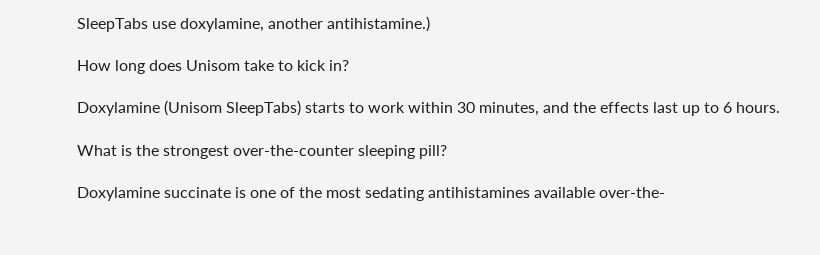SleepTabs use doxylamine, another antihistamine.)

How long does Unisom take to kick in?

Doxylamine (Unisom SleepTabs) starts to work within 30 minutes, and the effects last up to 6 hours.

What is the strongest over-the-counter sleeping pill?

Doxylamine succinate is one of the most sedating antihistamines available over-the-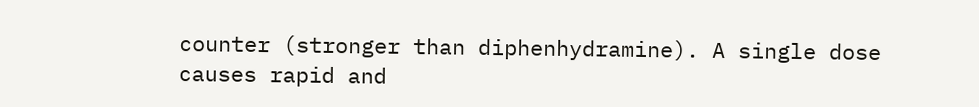counter (stronger than diphenhydramine). A single dose causes rapid and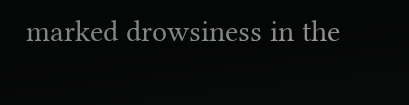marked drowsiness in the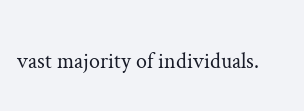vast majority of individuals.